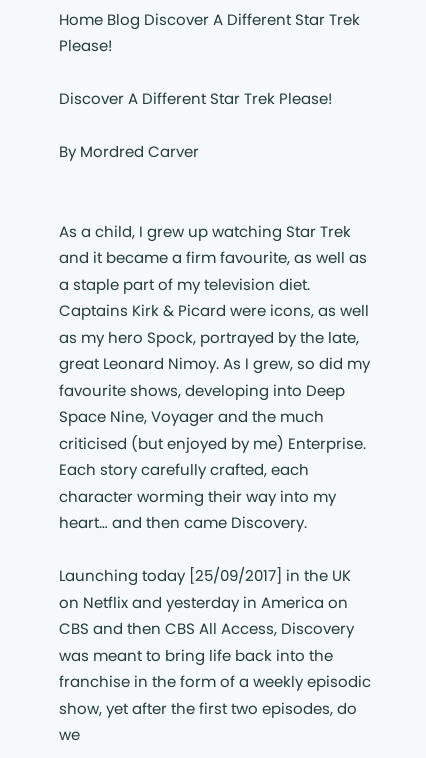Home Blog Discover A Different Star Trek Please!

Discover A Different Star Trek Please!

By Mordred Carver


As a child, I grew up watching Star Trek and it became a firm favourite, as well as a staple part of my television diet. Captains Kirk & Picard were icons, as well as my hero Spock, portrayed by the late, great Leonard Nimoy. As I grew, so did my favourite shows, developing into Deep Space Nine, Voyager and the much criticised (but enjoyed by me) Enterprise. Each story carefully crafted, each character worming their way into my heart… and then came Discovery.

Launching today [25/09/2017] in the UK on Netflix and yesterday in America on CBS and then CBS All Access, Discovery was meant to bring life back into the franchise in the form of a weekly episodic show, yet after the first two episodes, do we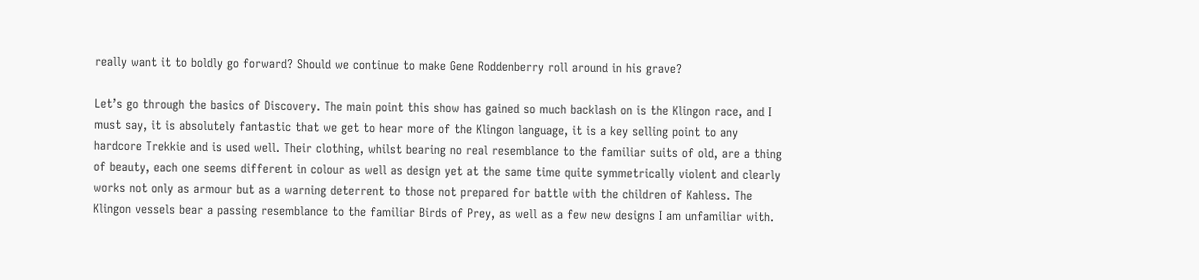really want it to boldly go forward? Should we continue to make Gene Roddenberry roll around in his grave?

Let’s go through the basics of Discovery. The main point this show has gained so much backlash on is the Klingon race, and I must say, it is absolutely fantastic that we get to hear more of the Klingon language, it is a key selling point to any hardcore Trekkie and is used well. Their clothing, whilst bearing no real resemblance to the familiar suits of old, are a thing of beauty, each one seems different in colour as well as design yet at the same time quite symmetrically violent and clearly works not only as armour but as a warning deterrent to those not prepared for battle with the children of Kahless. The Klingon vessels bear a passing resemblance to the familiar Birds of Prey, as well as a few new designs I am unfamiliar with.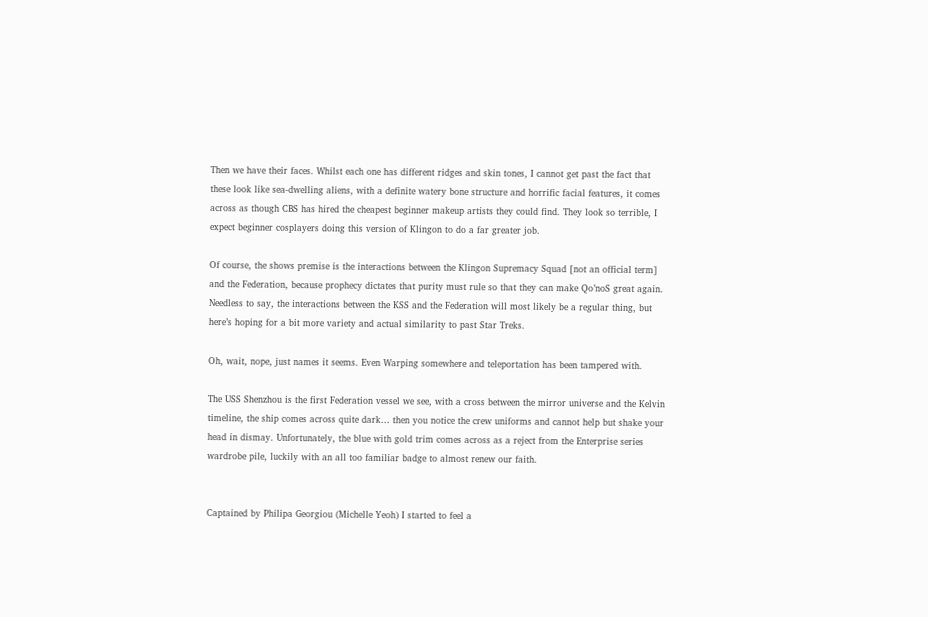Then we have their faces. Whilst each one has different ridges and skin tones, I cannot get past the fact that these look like sea-dwelling aliens, with a definite watery bone structure and horrific facial features, it comes across as though CBS has hired the cheapest beginner makeup artists they could find. They look so terrible, I expect beginner cosplayers doing this version of Klingon to do a far greater job.

Of course, the shows premise is the interactions between the Klingon Supremacy Squad [not an official term] and the Federation, because prophecy dictates that purity must rule so that they can make Qo’noS great again. Needless to say, the interactions between the KSS and the Federation will most likely be a regular thing, but here’s hoping for a bit more variety and actual similarity to past Star Treks.

Oh, wait, nope, just names it seems. Even Warping somewhere and teleportation has been tampered with.

The USS Shenzhou is the first Federation vessel we see, with a cross between the mirror universe and the Kelvin timeline, the ship comes across quite dark… then you notice the crew uniforms and cannot help but shake your head in dismay. Unfortunately, the blue with gold trim comes across as a reject from the Enterprise series wardrobe pile, luckily with an all too familiar badge to almost renew our faith.


Captained by Philipa Georgiou (Michelle Yeoh) I started to feel a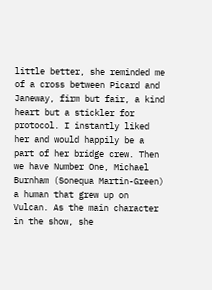little better, she reminded me of a cross between Picard and Janeway, firm but fair, a kind heart but a stickler for protocol. I instantly liked her and would happily be a part of her bridge crew. Then we have Number One, Michael Burnham (Sonequa Martin-Green) a human that grew up on Vulcan. As the main character in the show, she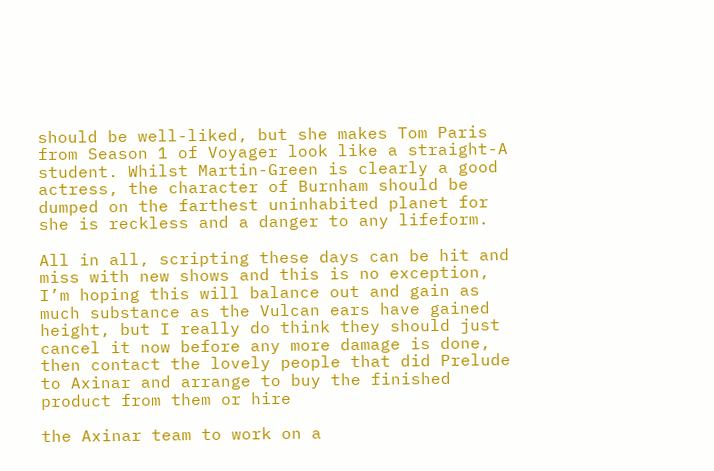should be well-liked, but she makes Tom Paris from Season 1 of Voyager look like a straight-A student. Whilst Martin-Green is clearly a good actress, the character of Burnham should be dumped on the farthest uninhabited planet for she is reckless and a danger to any lifeform.

All in all, scripting these days can be hit and miss with new shows and this is no exception, I’m hoping this will balance out and gain as much substance as the Vulcan ears have gained height, but I really do think they should just cancel it now before any more damage is done, then contact the lovely people that did Prelude to Axinar and arrange to buy the finished product from them or hire

the Axinar team to work on a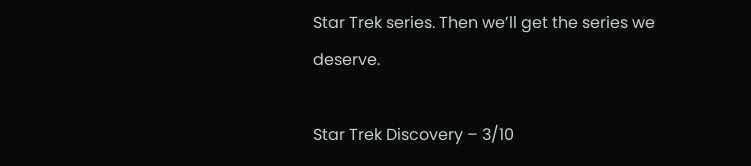Star Trek series. Then we’ll get the series we deserve.

Star Trek Discovery – 3/10